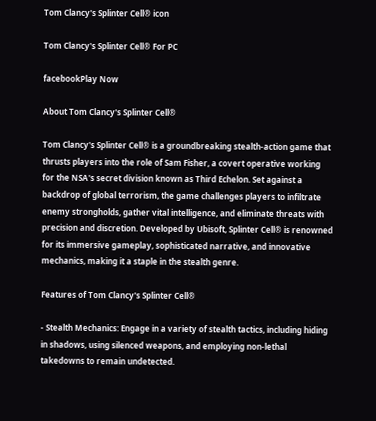Tom Clancy's Splinter Cell® icon

Tom Clancy's Splinter Cell® For PC

facebookPlay Now

About Tom Clancy's Splinter Cell®

Tom Clancy's Splinter Cell® is a groundbreaking stealth-action game that thrusts players into the role of Sam Fisher, a covert operative working for the NSA's secret division known as Third Echelon. Set against a backdrop of global terrorism, the game challenges players to infiltrate enemy strongholds, gather vital intelligence, and eliminate threats with precision and discretion. Developed by Ubisoft, Splinter Cell® is renowned for its immersive gameplay, sophisticated narrative, and innovative mechanics, making it a staple in the stealth genre.

Features of Tom Clancy's Splinter Cell®

- Stealth Mechanics: Engage in a variety of stealth tactics, including hiding in shadows, using silenced weapons, and employing non-lethal takedowns to remain undetected.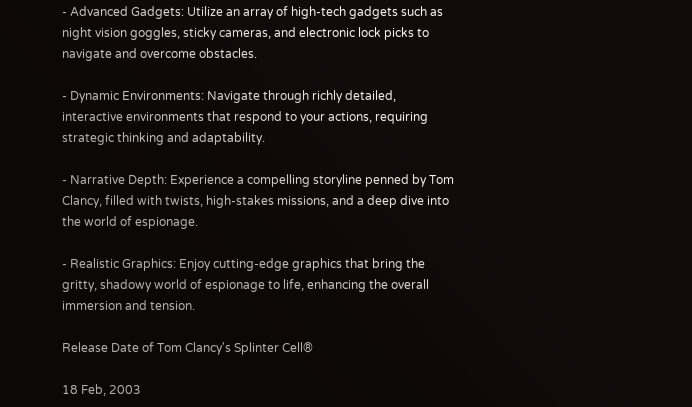- Advanced Gadgets: Utilize an array of high-tech gadgets such as night vision goggles, sticky cameras, and electronic lock picks to navigate and overcome obstacles.

- Dynamic Environments: Navigate through richly detailed, interactive environments that respond to your actions, requiring strategic thinking and adaptability.

- Narrative Depth: Experience a compelling storyline penned by Tom Clancy, filled with twists, high-stakes missions, and a deep dive into the world of espionage.

- Realistic Graphics: Enjoy cutting-edge graphics that bring the gritty, shadowy world of espionage to life, enhancing the overall immersion and tension.

Release Date of Tom Clancy's Splinter Cell®

18 Feb, 2003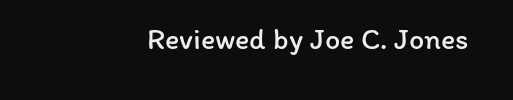Reviewed by Joe C. Jones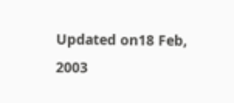Updated on18 Feb, 2003